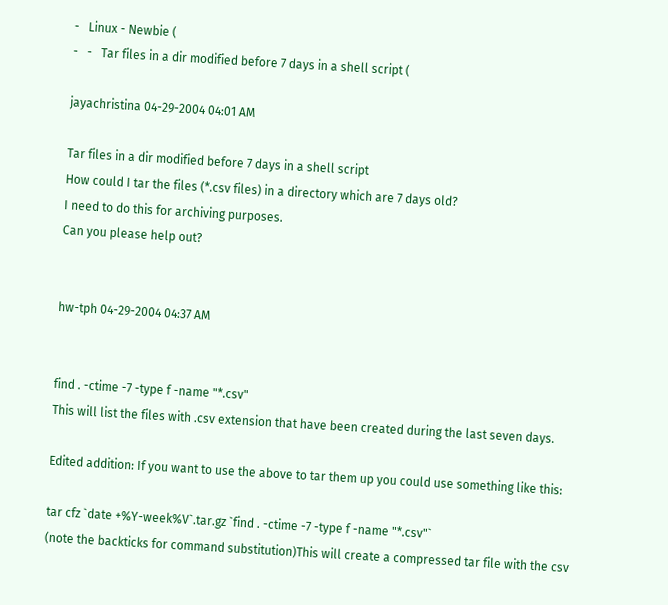-   Linux - Newbie (
-   -   Tar files in a dir modified before 7 days in a shell script (

jayachristina 04-29-2004 04:01 AM

Tar files in a dir modified before 7 days in a shell script
How could I tar the files (*.csv files) in a directory which are 7 days old?
I need to do this for archiving purposes.
Can you please help out?


hw-tph 04-29-2004 04:37 AM


find . -ctime -7 -type f -name "*.csv"
This will list the files with .csv extension that have been created during the last seven days.

Edited addition: If you want to use the above to tar them up you could use something like this:

tar cfz `date +%Y-week%V`.tar.gz `find . -ctime -7 -type f -name "*.csv"`
(note the backticks for command substitution)This will create a compressed tar file with the csv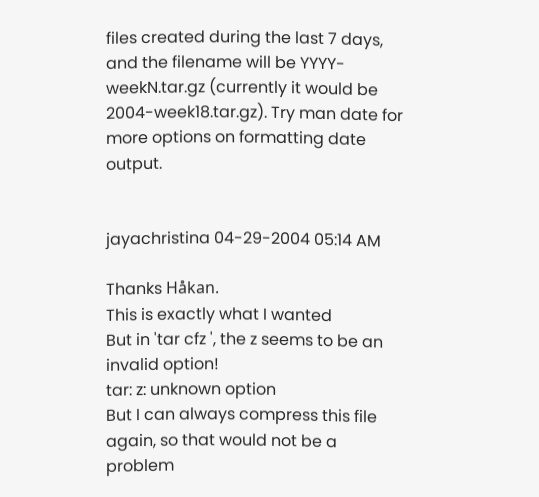files created during the last 7 days, and the filename will be YYYY-weekN.tar.gz (currently it would be 2004-week18.tar.gz). Try man date for more options on formatting date output.


jayachristina 04-29-2004 05:14 AM

Thanks Håkan.
This is exactly what I wanted
But in 'tar cfz ', the z seems to be an invalid option!
tar: z: unknown option
But I can always compress this file again, so that would not be a problem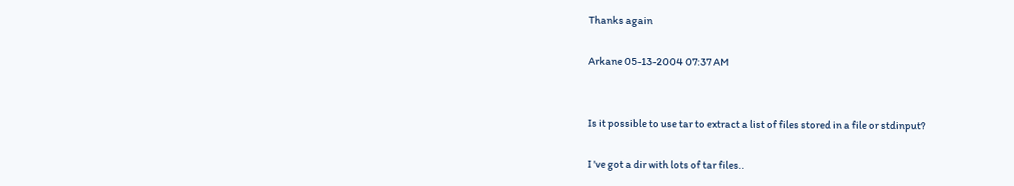Thanks again

Arkane 05-13-2004 07:37 AM


Is it possible to use tar to extract a list of files stored in a file or stdinput?

I 've got a dir with lots of tar files..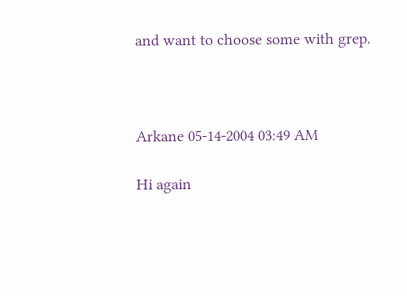and want to choose some with grep.



Arkane 05-14-2004 03:49 AM

Hi again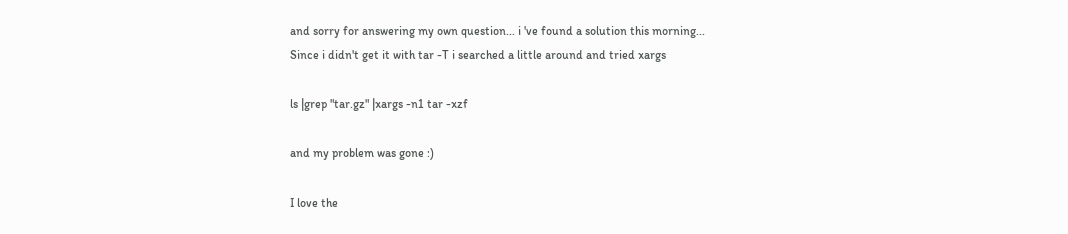and sorry for answering my own question... i 've found a solution this morning...
Since i didn't get it with tar -T i searched a little around and tried xargs

ls |grep "tar.gz" |xargs -n1 tar -xzf

and my problem was gone :)

I love the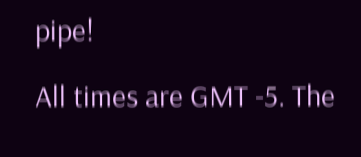pipe!

All times are GMT -5. The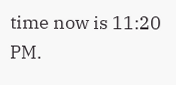time now is 11:20 PM.